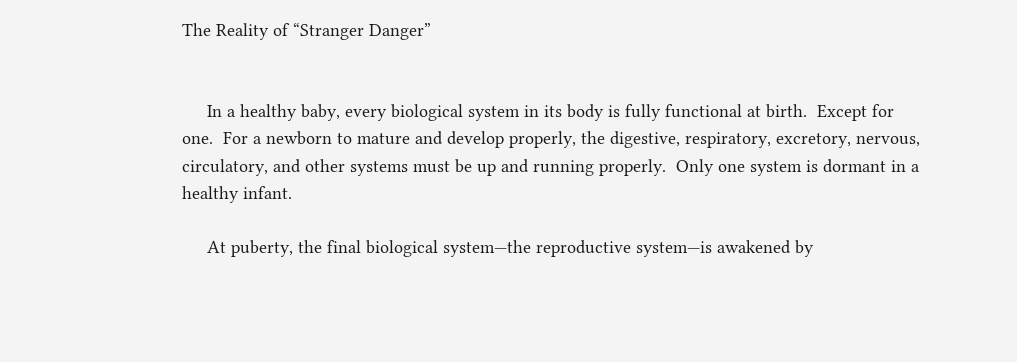The Reality of “Stranger Danger”


     In a healthy baby, every biological system in its body is fully functional at birth.  Except for one.  For a newborn to mature and develop properly, the digestive, respiratory, excretory, nervous, circulatory, and other systems must be up and running properly.  Only one system is dormant in a healthy infant.

     At puberty, the final biological system—the reproductive system—is awakened by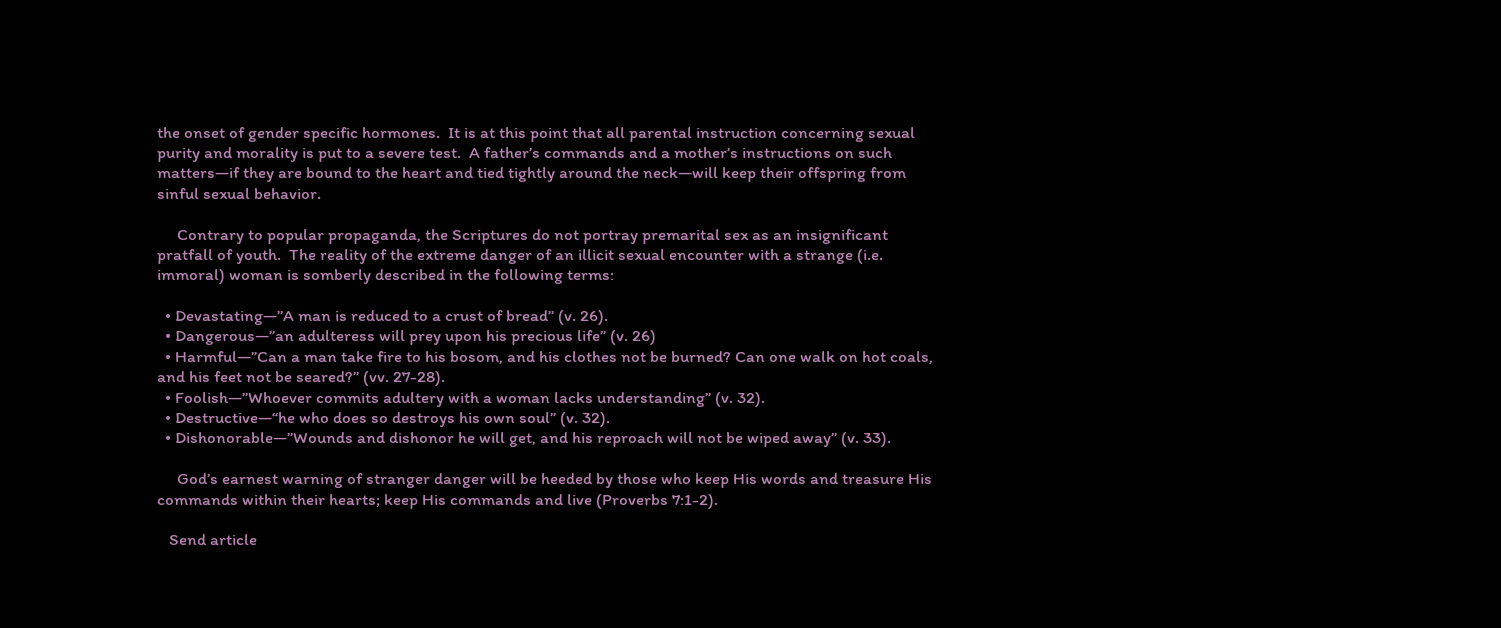the onset of gender specific hormones.  It is at this point that all parental instruction concerning sexual purity and morality is put to a severe test.  A father’s commands and a mother’s instructions on such matters—if they are bound to the heart and tied tightly around the neck—will keep their offspring from sinful sexual behavior.

     Contrary to popular propaganda, the Scriptures do not portray premarital sex as an insignificant pratfall of youth.  The reality of the extreme danger of an illicit sexual encounter with a strange (i.e. immoral) woman is somberly described in the following terms:

  • Devastating—”A man is reduced to a crust of bread” (v. 26).
  • Dangerous—”an adulteress will prey upon his precious life” (v. 26)
  • Harmful—”Can a man take fire to his bosom, and his clothes not be burned? Can one walk on hot coals, and his feet not be seared?” (vv. 27-28).
  • Foolish—”Whoever commits adultery with a woman lacks understanding” (v. 32).
  • Destructive—“he who does so destroys his own soul” (v. 32).
  • Dishonorable—”Wounds and dishonor he will get, and his reproach will not be wiped away” (v. 33).

     God’s earnest warning of stranger danger will be heeded by those who keep His words and treasure His commands within their hearts; keep His commands and live (Proverbs 7:1-2).

   Send article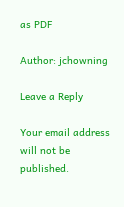as PDF

Author: jchowning

Leave a Reply

Your email address will not be published.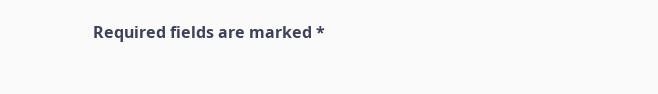Required fields are marked *